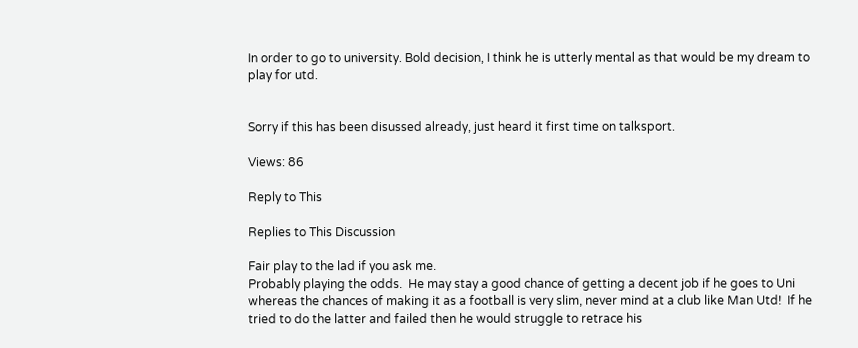In order to go to university. Bold decision, I think he is utterly mental as that would be my dream to play for utd.


Sorry if this has been disussed already, just heard it first time on talksport.

Views: 86

Reply to This

Replies to This Discussion

Fair play to the lad if you ask me.
Probably playing the odds.  He may stay a good chance of getting a decent job if he goes to Uni whereas the chances of making it as a football is very slim, never mind at a club like Man Utd!  If he tried to do the latter and failed then he would struggle to retrace his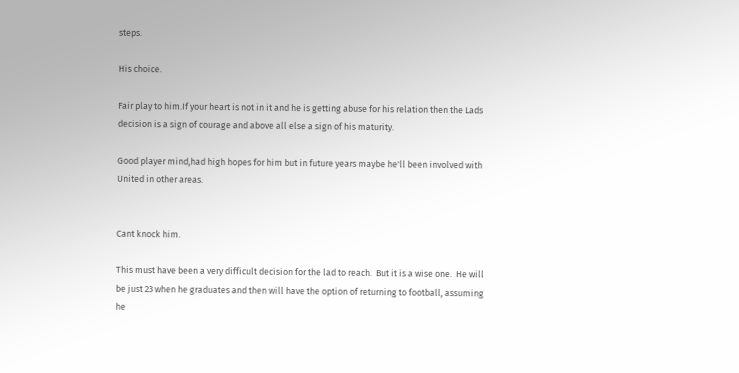steps.

His choice.

Fair play to him.If your heart is not in it and he is getting abuse for his relation then the Lads decision is a sign of courage and above all else a sign of his maturity.

Good player mind,had high hopes for him but in future years maybe he'll been involved with United in other areas.


Cant knock him.

This must have been a very difficult decision for the lad to reach.  But it is a wise one.  He will be just 23 when he graduates and then will have the option of returning to football, assuming he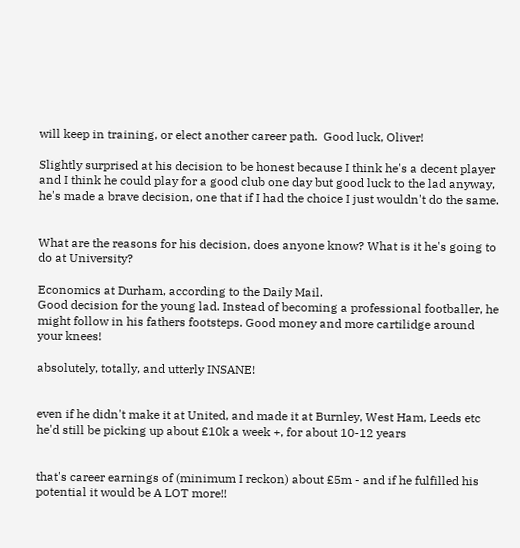will keep in training, or elect another career path.  Good luck, Oliver!

Slightly surprised at his decision to be honest because I think he's a decent player and I think he could play for a good club one day but good luck to the lad anyway, he's made a brave decision, one that if I had the choice I just wouldn't do the same.


What are the reasons for his decision, does anyone know? What is it he's going to do at University?

Economics at Durham, according to the Daily Mail.
Good decision for the young lad. Instead of becoming a professional footballer, he might follow in his fathers footsteps. Good money and more cartilidge around your knees!

absolutely, totally, and utterly INSANE!


even if he didn't make it at United, and made it at Burnley, West Ham, Leeds etc he'd still be picking up about £10k a week +, for about 10-12 years


that's career earnings of (minimum I reckon) about £5m - and if he fulfilled his potential it would be A LOT more!!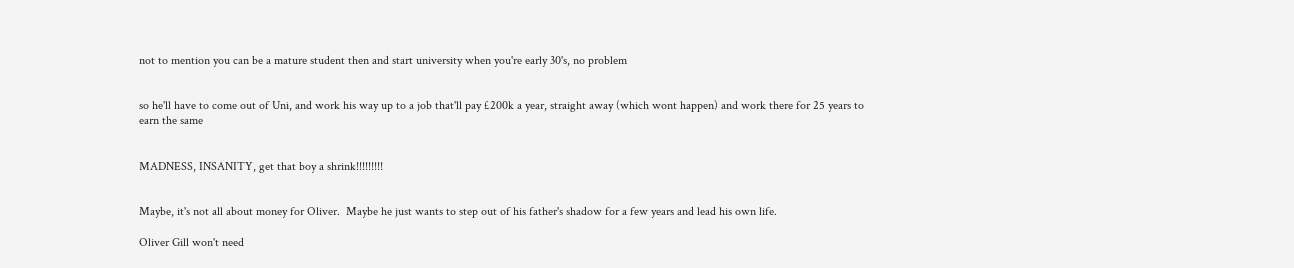not to mention you can be a mature student then and start university when you're early 30's, no problem


so he'll have to come out of Uni, and work his way up to a job that'll pay £200k a year, straight away (which wont happen) and work there for 25 years to earn the same


MADNESS, INSANITY, get that boy a shrink!!!!!!!!!


Maybe, it's not all about money for Oliver.  Maybe he just wants to step out of his father's shadow for a few years and lead his own life.

Oliver Gill won't need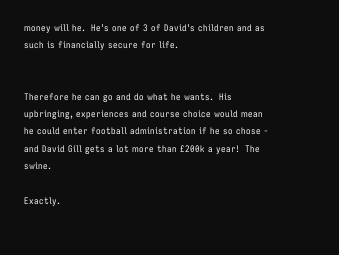money will he.  He's one of 3 of David's children and as such is financially secure for life.


Therefore he can go and do what he wants.  His upbringing, experiences and course choice would mean he could enter football administration if he so chose - and David Gill gets a lot more than £200k a year!  The swine.

Exactly.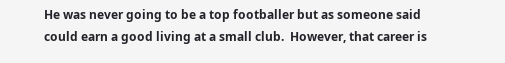He was never going to be a top footballer but as someone said could earn a good living at a small club.  However, that career is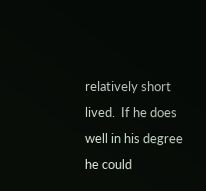relatively short lived.  If he does well in his degree he could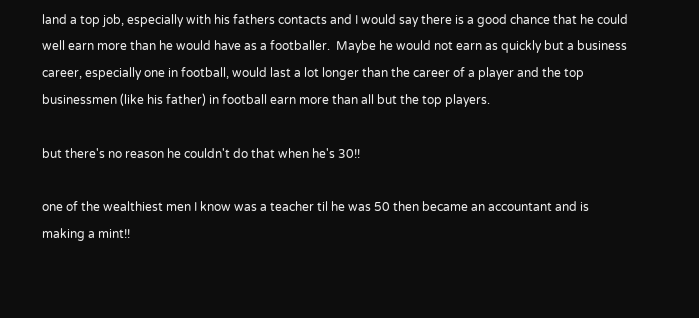land a top job, especially with his fathers contacts and I would say there is a good chance that he could well earn more than he would have as a footballer.  Maybe he would not earn as quickly but a business career, especially one in football, would last a lot longer than the career of a player and the top businessmen (like his father) in football earn more than all but the top players.

but there's no reason he couldn't do that when he's 30!!

one of the wealthiest men I know was a teacher til he was 50 then became an accountant and is making a mint!!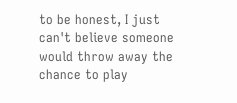to be honest, I just can't believe someone would throw away the chance to play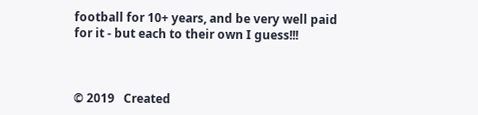football for 10+ years, and be very well paid for it - but each to their own I guess!!!



© 2019   Created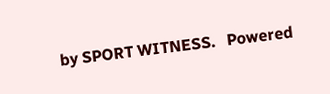by SPORT WITNESS.   Powered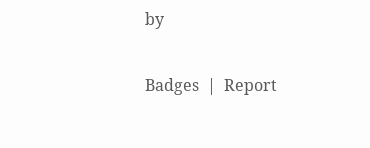by

Badges  |  Report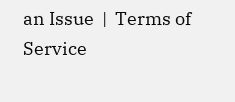an Issue  |  Terms of Service